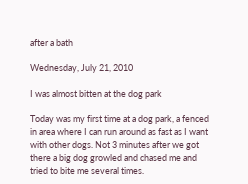after a bath

Wednesday, July 21, 2010

I was almost bitten at the dog park

Today was my first time at a dog park, a fenced in area where I can run around as fast as I want with other dogs. Not 3 minutes after we got there a big dog growled and chased me and tried to bite me several times.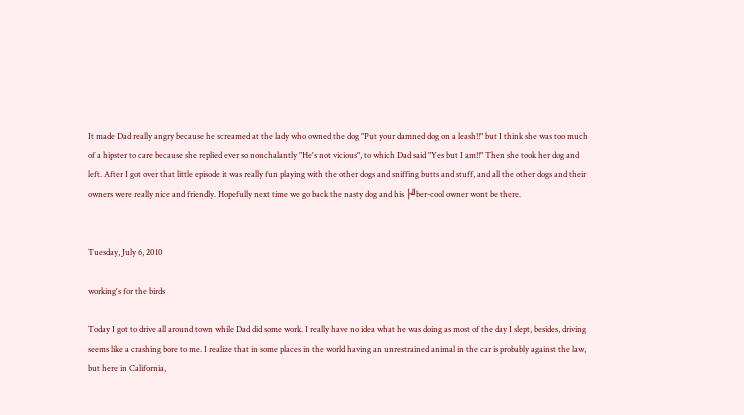It made Dad really angry because he screamed at the lady who owned the dog "Put your damned dog on a leash!!" but I think she was too much of a hipster to care because she replied ever so nonchalantly "He's not vicious", to which Dad said "Yes but I am!!" Then she took her dog and left. After I got over that little episode it was really fun playing with the other dogs and sniffing butts and stuff, and all the other dogs and their owners were really nice and friendly. Hopefully next time we go back the nasty dog and his ├╝ber-cool owner wont be there.


Tuesday, July 6, 2010

working's for the birds

Today I got to drive all around town while Dad did some work. I really have no idea what he was doing as most of the day I slept, besides, driving seems like a crashing bore to me. I realize that in some places in the world having an unrestrained animal in the car is probably against the law, but here in California,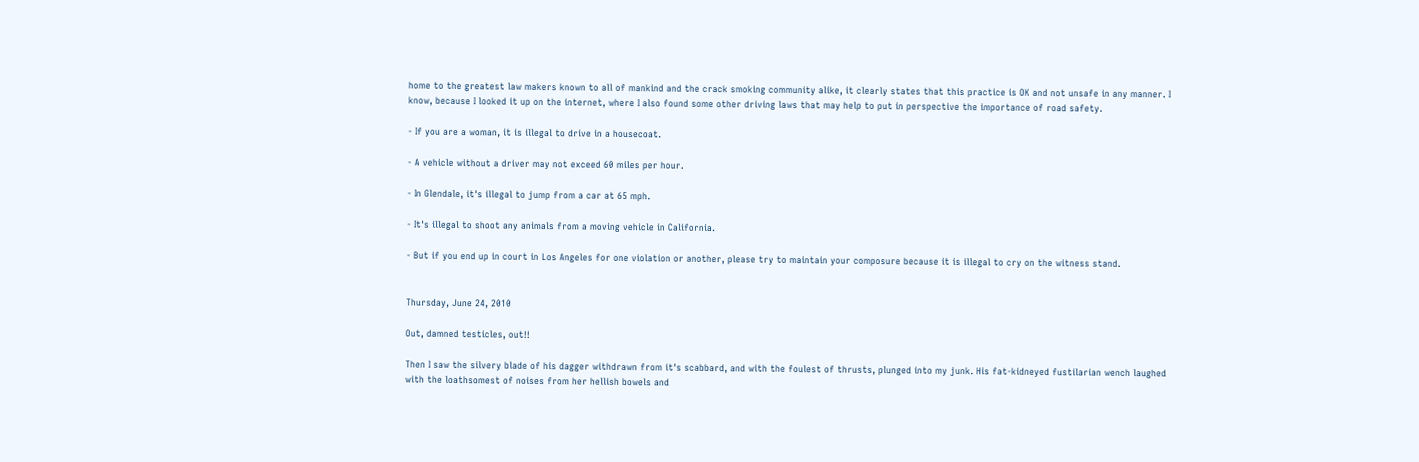home to the greatest law makers known to all of mankind and the crack smoking community alike, it clearly states that this practice is OK and not unsafe in any manner. I know, because I looked it up on the internet, where I also found some other driving laws that may help to put in perspective the importance of road safety.

- If you are a woman, it is illegal to drive in a housecoat.

- A vehicle without a driver may not exceed 60 miles per hour.

- In Glendale, it's illegal to jump from a car at 65 mph.

- It's illegal to shoot any animals from a moving vehicle in California.

- But if you end up in court in Los Angeles for one violation or another, please try to maintain your composure because it is illegal to cry on the witness stand.


Thursday, June 24, 2010

Out, damned testicles, out!!

Then I saw the silvery blade of his dagger withdrawn from it's scabbard, and with the foulest of thrusts, plunged into my junk. His fat-kidneyed fustilarian wench laughed with the loathsomest of noises from her hellish bowels and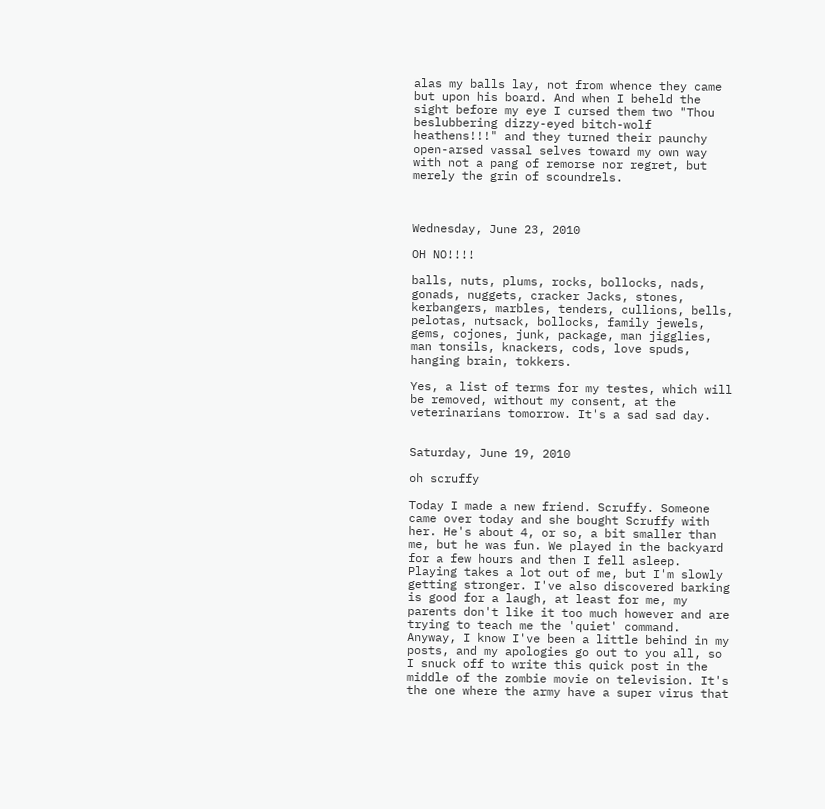alas my balls lay, not from whence they came but upon his board. And when I beheld the sight before my eye I cursed them two "Thou beslubbering dizzy-eyed bitch-wolf heathens!!!" and they turned their paunchy open-arsed vassal selves toward my own way with not a pang of remorse nor regret, but merely the grin of scoundrels.



Wednesday, June 23, 2010

OH NO!!!!

balls, nuts, plums, rocks, bollocks, nads, gonads, nuggets, cracker Jacks, stones, kerbangers, marbles, tenders, cullions, bells, pelotas, nutsack, bollocks, family jewels, gems, cojones, junk, package, man jigglies, man tonsils, knackers, cods, love spuds, hanging brain, tokkers.

Yes, a list of terms for my testes, which will be removed, without my consent, at the veterinarians tomorrow. It's a sad sad day.


Saturday, June 19, 2010

oh scruffy

Today I made a new friend. Scruffy. Someone came over today and she bought Scruffy with her. He's about 4, or so, a bit smaller than me, but he was fun. We played in the backyard for a few hours and then I fell asleep. Playing takes a lot out of me, but I'm slowly getting stronger. I've also discovered barking is good for a laugh, at least for me, my parents don't like it too much however and are trying to teach me the 'quiet' command. Anyway, I know I've been a little behind in my posts, and my apologies go out to you all, so I snuck off to write this quick post in the middle of the zombie movie on television. It's the one where the army have a super virus that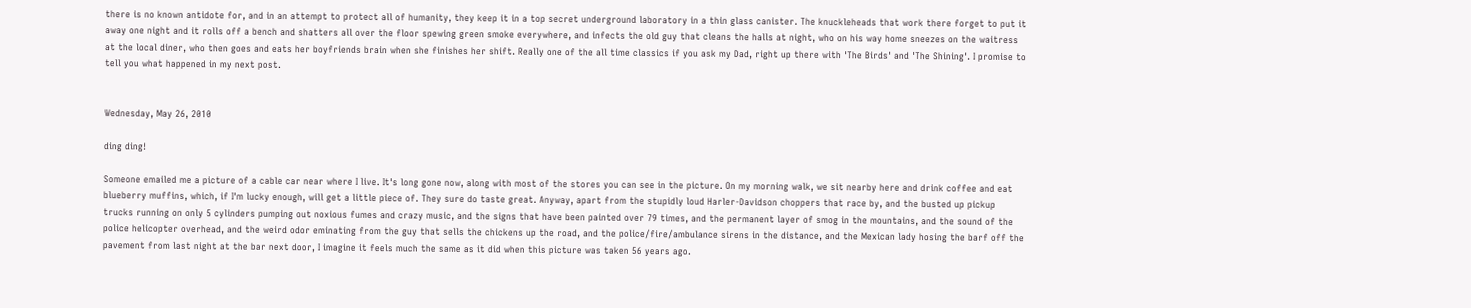there is no known antidote for, and in an attempt to protect all of humanity, they keep it in a top secret underground laboratory in a thin glass canister. The knuckleheads that work there forget to put it away one night and it rolls off a bench and shatters all over the floor spewing green smoke everywhere, and infects the old guy that cleans the halls at night, who on his way home sneezes on the waitress at the local diner, who then goes and eats her boyfriends brain when she finishes her shift. Really one of the all time classics if you ask my Dad, right up there with 'The Birds' and 'The Shining'. I promise to tell you what happened in my next post.


Wednesday, May 26, 2010

ding ding!

Someone emailed me a picture of a cable car near where I live. It's long gone now, along with most of the stores you can see in the picture. On my morning walk, we sit nearby here and drink coffee and eat blueberry muffins, which, if I'm lucky enough, will get a little piece of. They sure do taste great. Anyway, apart from the stupidly loud Harler-Davidson choppers that race by, and the busted up pickup trucks running on only 5 cylinders pumping out noxious fumes and crazy music, and the signs that have been painted over 79 times, and the permanent layer of smog in the mountains, and the sound of the police helicopter overhead, and the weird odor eminating from the guy that sells the chickens up the road, and the police/fire/ambulance sirens in the distance, and the Mexican lady hosing the barf off the pavement from last night at the bar next door, I imagine it feels much the same as it did when this picture was taken 56 years ago.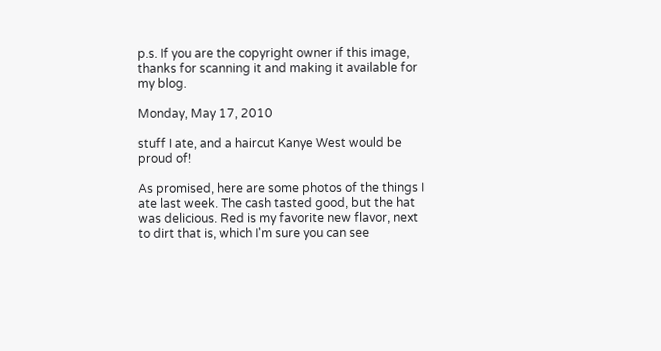p.s. If you are the copyright owner if this image, thanks for scanning it and making it available for my blog.

Monday, May 17, 2010

stuff I ate, and a haircut Kanye West would be proud of!

As promised, here are some photos of the things I ate last week. The cash tasted good, but the hat was delicious. Red is my favorite new flavor, next to dirt that is, which I'm sure you can see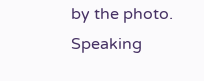by the photo. Speaking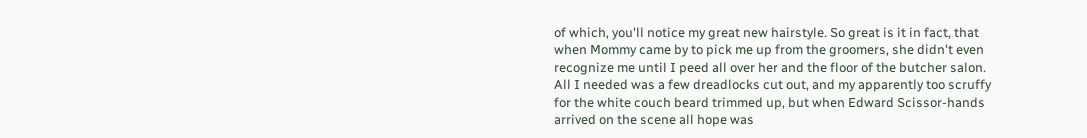of which, you'll notice my great new hairstyle. So great is it in fact, that when Mommy came by to pick me up from the groomers, she didn't even recognize me until I peed all over her and the floor of the butcher salon. All I needed was a few dreadlocks cut out, and my apparently too scruffy for the white couch beard trimmed up, but when Edward Scissor-hands arrived on the scene all hope was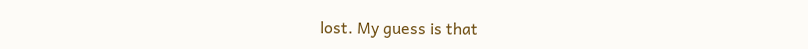lost. My guess is that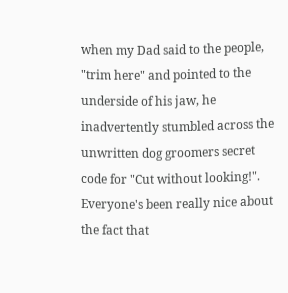when my Dad said to the people, "trim here" and pointed to the underside of his jaw, he inadvertently stumbled across the unwritten dog groomers secret code for "Cut without looking!". Everyone's been really nice about the fact that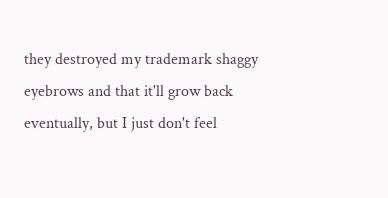they destroyed my trademark shaggy eyebrows and that it'll grow back eventually, but I just don't feel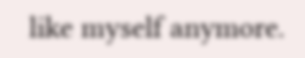like myself anymore.